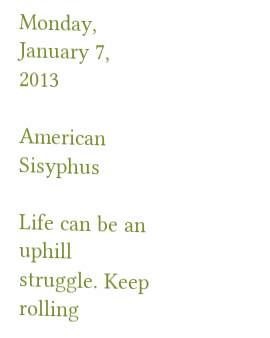Monday, January 7, 2013

American Sisyphus

Life can be an uphill struggle. Keep rolling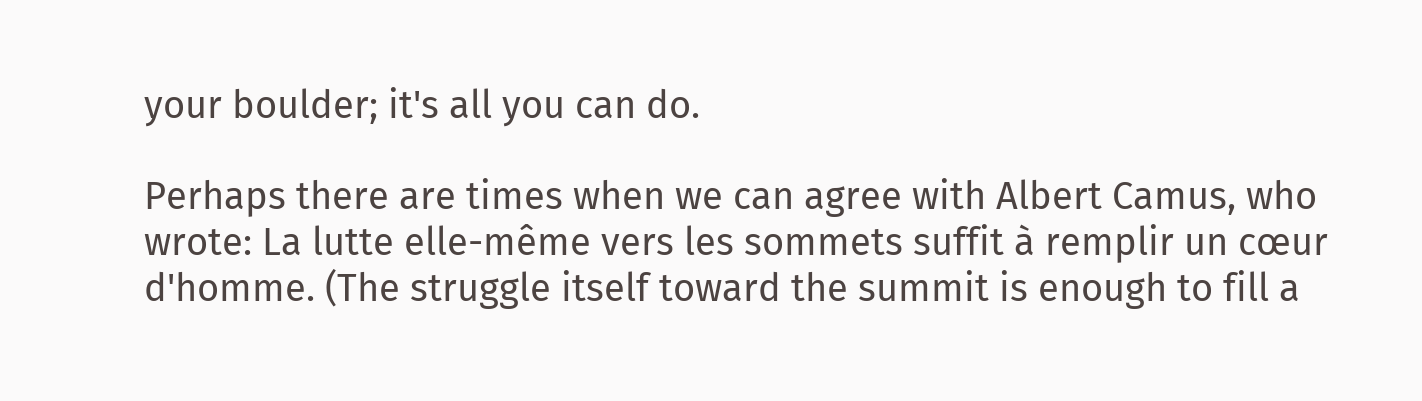your boulder; it's all you can do.

Perhaps there are times when we can agree with Albert Camus, who wrote: La lutte elle-même vers les sommets suffit à remplir un cœur d'homme. (The struggle itself toward the summit is enough to fill a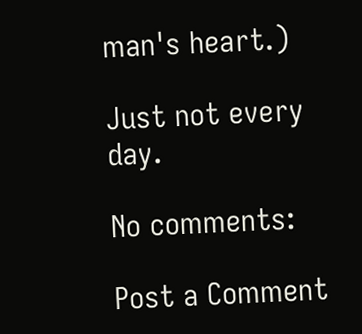man's heart.)

Just not every day.

No comments:

Post a Comment